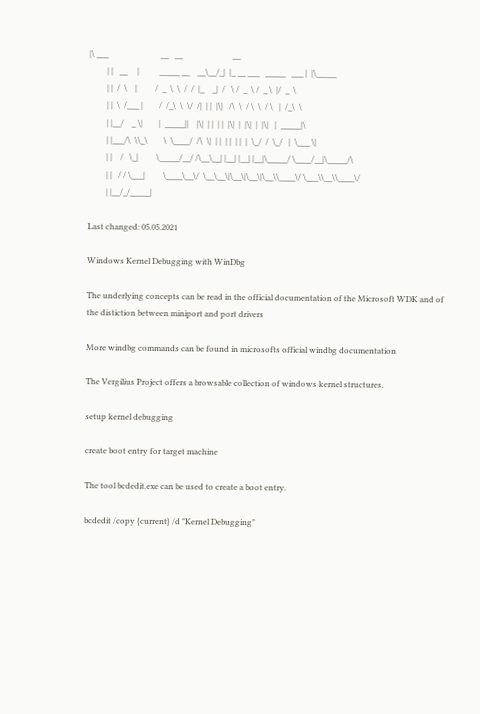|\ ___                          __   __                         __
         | |   __     |          _____ __    __\__/_|  |_ __ ___   _____   ___ |  |\_____
         | |  /  \    |         /  _  \  \  /  /  |_    _|  /   \ /  _  \ /  _ \  |/  _  \
         | |  \  /___ |        /  /_\  \  \/  /|  | |  |\|   /\  \  / \  \  / \   |  /_\  \
         | |__/    _ \|        |  _____||    |\|  | |  | |  |\|  |  |\|  |  |\|   |  _____|\
         | |___/\  \\_\        \  \____/  /\  \|  | |  | |  | |  |  \_/  /  \_/   |  \___ \|
         | |    /   \_|         \_____/__/ /\__\__| |__| |__| |__|\_____/ \____/__|\_____/\
         | |   / / \___|         \____\__\/  \__\__\|\__\|\__\|\__\\____\/ \___\\__\\____\/
         | |__/_/_____|

Last changed: 05.05.2021

Windows Kernel Debugging with WinDbg

The underlying concepts can be read in the official documentation of the Microsoft WDK and of the distiction between miniport and port drivers

More windbg commands can be found in microsofts official windbg documentation

The Vergilius Project offers a browsable collection of windows kernel structures.

setup kernel debugging

create boot entry for target machine

The tool bcdedit.exe can be used to create a boot entry.

bcdedit /copy {current} /d "Kernel Debugging"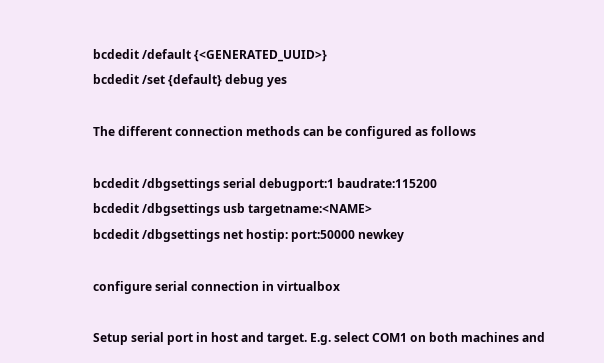bcdedit /default {<GENERATED_UUID>}
bcdedit /set {default} debug yes

The different connection methods can be configured as follows

bcdedit /dbgsettings serial debugport:1 baudrate:115200
bcdedit /dbgsettings usb targetname:<NAME>
bcdedit /dbgsettings net hostip: port:50000 newkey

configure serial connection in virtualbox

Setup serial port in host and target. E.g. select COM1 on both machines and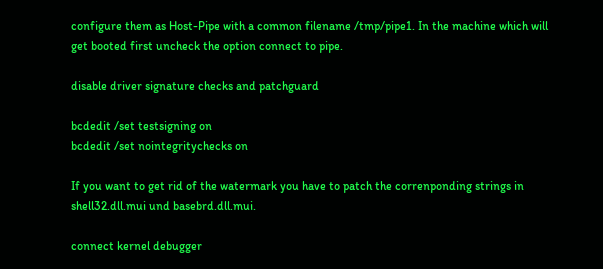configure them as Host-Pipe with a common filename /tmp/pipe1. In the machine which will get booted first uncheck the option connect to pipe.

disable driver signature checks and patchguard

bcdedit /set testsigning on
bcdedit /set nointegritychecks on

If you want to get rid of the watermark you have to patch the correnponding strings in shell32.dll.mui und basebrd.dll.mui.

connect kernel debugger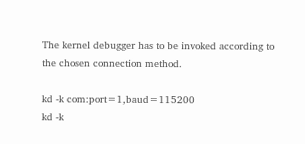The kernel debugger has to be invoked according to the chosen connection method.

kd -k com:port=1,baud=115200
kd -k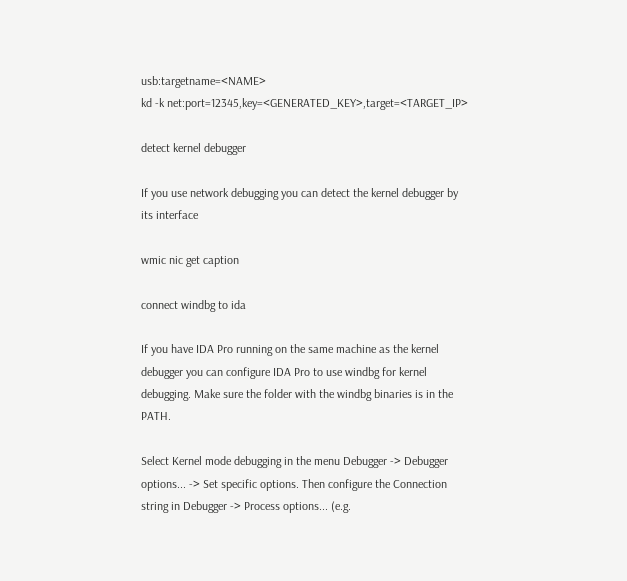usb:targetname=<NAME>
kd -k net:port=12345,key=<GENERATED_KEY>,target=<TARGET_IP>

detect kernel debugger

If you use network debugging you can detect the kernel debugger by its interface

wmic nic get caption

connect windbg to ida

If you have IDA Pro running on the same machine as the kernel debugger you can configure IDA Pro to use windbg for kernel debugging. Make sure the folder with the windbg binaries is in the PATH.

Select Kernel mode debugging in the menu Debugger -> Debugger options... -> Set specific options. Then configure the Connection string in Debugger -> Process options... (e.g.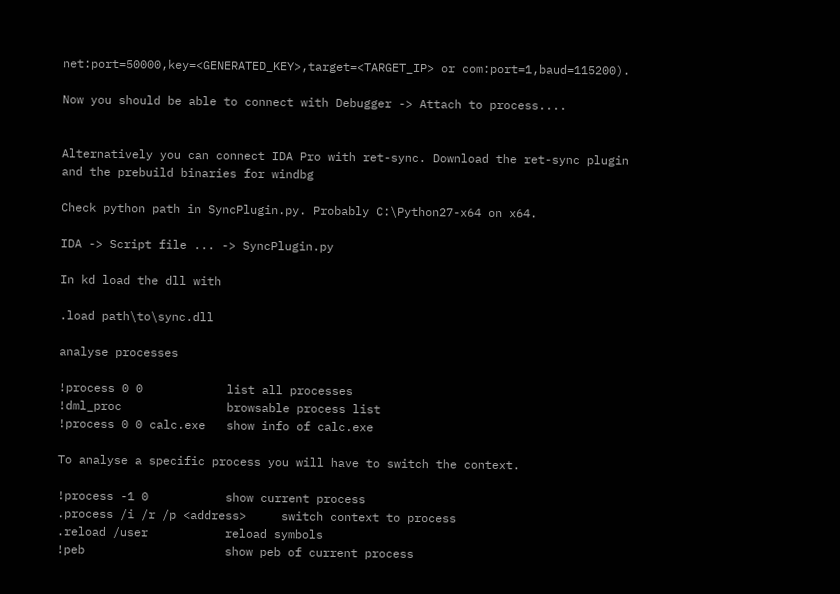net:port=50000,key=<GENERATED_KEY>,target=<TARGET_IP> or com:port=1,baud=115200).

Now you should be able to connect with Debugger -> Attach to process....


Alternatively you can connect IDA Pro with ret-sync. Download the ret-sync plugin and the prebuild binaries for windbg

Check python path in SyncPlugin.py. Probably C:\Python27-x64 on x64.

IDA -> Script file ... -> SyncPlugin.py

In kd load the dll with

.load path\to\sync.dll

analyse processes

!process 0 0            list all processes
!dml_proc               browsable process list
!process 0 0 calc.exe   show info of calc.exe

To analyse a specific process you will have to switch the context.

!process -1 0           show current process
.process /i /r /p <address>     switch context to process
.reload /user           reload symbols
!peb                    show peb of current process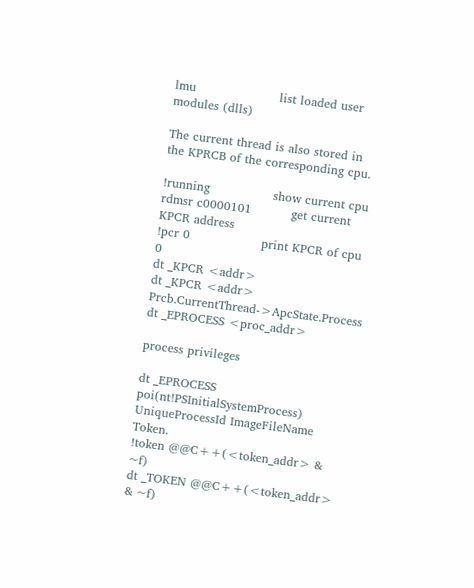lmu                     list loaded user modules (dlls)

The current thread is also stored in the KPRCB of the corresponding cpu.

!running                show current cpu
rdmsr c0000101          get current KPCR address
!pcr 0                  print KPCR of cpu 0
dt _KPCR <addr>
dt _KPCR <addr> Prcb.CurrentThread->ApcState.Process
dt _EPROCESS <proc_addr>

process privileges

dt _EPROCESS poi(nt!PSInitialSystemProcess) UniqueProcessId ImageFileName Token.
!token @@C++(<token_addr> & ~f)
dt _TOKEN @@C++(<token_addr> & ~f)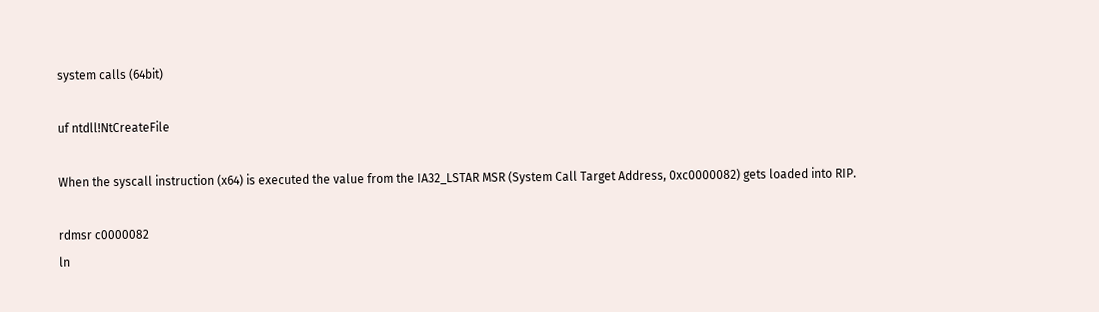system calls (64bit)

uf ntdll!NtCreateFile

When the syscall instruction (x64) is executed the value from the IA32_LSTAR MSR (System Call Target Address, 0xc0000082) gets loaded into RIP.

rdmsr c0000082
ln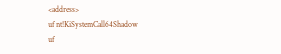<address>
uf nt!KiSystemCall64Shadow
uf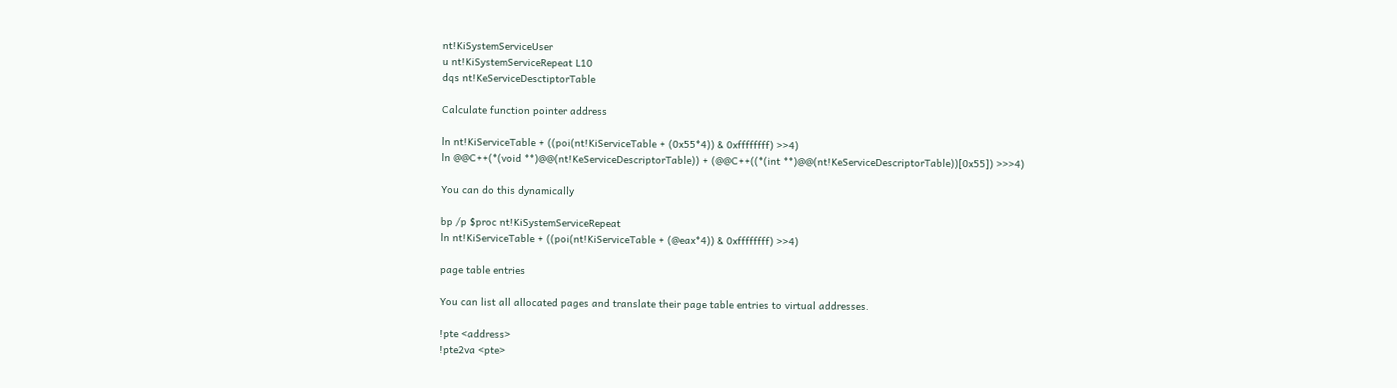nt!KiSystemServiceUser
u nt!KiSystemServiceRepeat L10
dqs nt!KeServiceDesctiptorTable

Calculate function pointer address

ln nt!KiServiceTable + ((poi(nt!KiServiceTable + (0x55*4)) & 0xffffffff) >>4)
ln @@C++(*(void **)@@(nt!KeServiceDescriptorTable)) + (@@C++((*(int **)@@(nt!KeServiceDescriptorTable))[0x55]) >>>4)

You can do this dynamically

bp /p $proc nt!KiSystemServiceRepeat
ln nt!KiServiceTable + ((poi(nt!KiServiceTable + (@eax*4)) & 0xffffffff) >>4)

page table entries

You can list all allocated pages and translate their page table entries to virtual addresses.

!pte <address>
!pte2va <pte>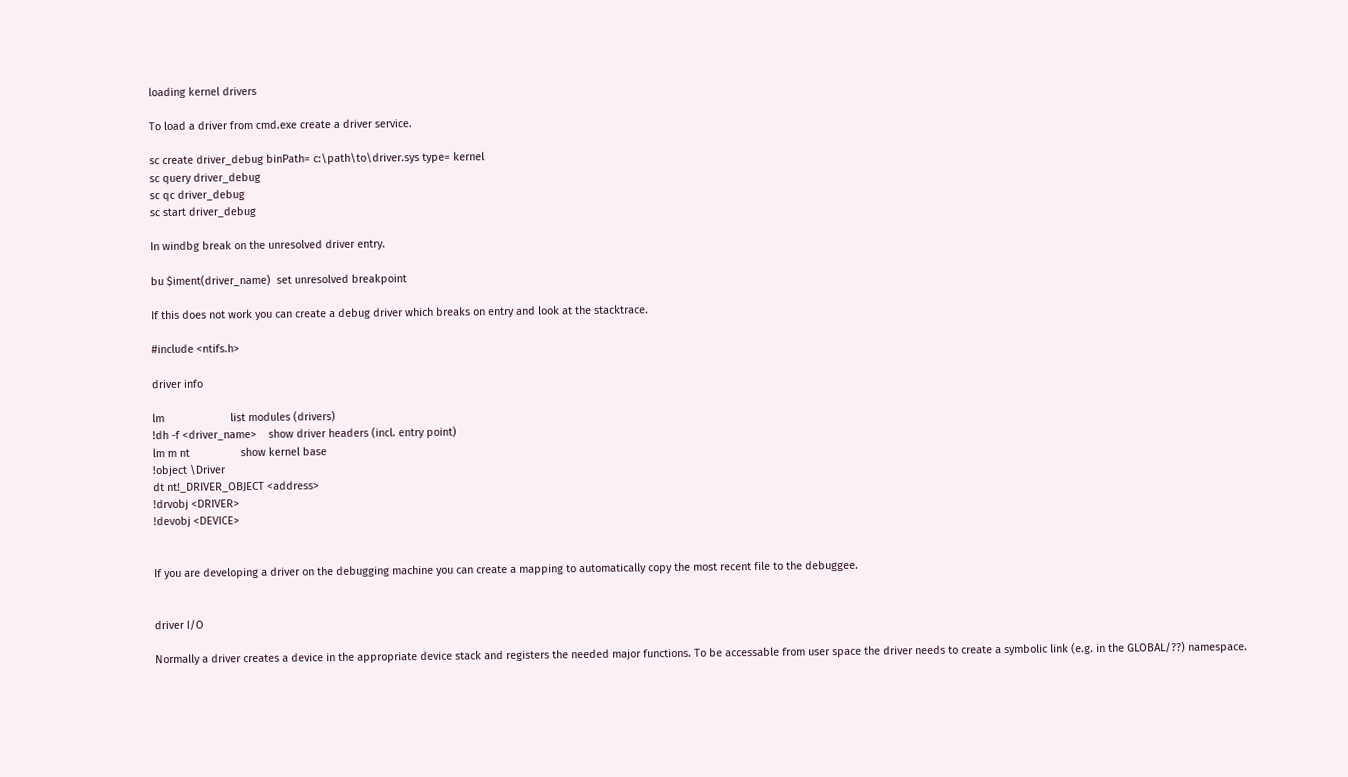loading kernel drivers

To load a driver from cmd.exe create a driver service.

sc create driver_debug binPath= c:\path\to\driver.sys type= kernel
sc query driver_debug
sc qc driver_debug
sc start driver_debug

In windbg break on the unresolved driver entry.

bu $iment(driver_name)  set unresolved breakpoint

If this does not work you can create a debug driver which breaks on entry and look at the stacktrace.

#include <ntifs.h>

driver info

lm                      list modules (drivers)
!dh -f <driver_name>    show driver headers (incl. entry point)
lm m nt                 show kernel base
!object \Driver
dt nt!_DRIVER_OBJECT <address>
!drvobj <DRIVER>
!devobj <DEVICE>


If you are developing a driver on the debugging machine you can create a mapping to automatically copy the most recent file to the debuggee.


driver I/O

Normally a driver creates a device in the appropriate device stack and registers the needed major functions. To be accessable from user space the driver needs to create a symbolic link (e.g. in the GLOBAL/??) namespace.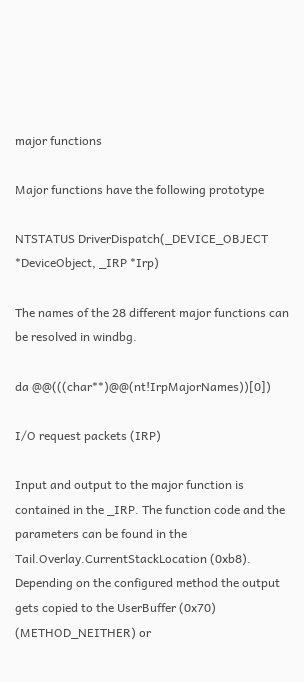major functions

Major functions have the following prototype

NTSTATUS DriverDispatch(_DEVICE_OBJECT *DeviceObject, _IRP *Irp)

The names of the 28 different major functions can be resolved in windbg.

da @@(((char**)@@(nt!IrpMajorNames))[0])

I/O request packets (IRP)

Input and output to the major function is contained in the _IRP. The function code and the parameters can be found in the Tail.Overlay.CurrentStackLocation (0xb8). Depending on the configured method the output gets copied to the UserBuffer (0x70) (METHOD_NEITHER) or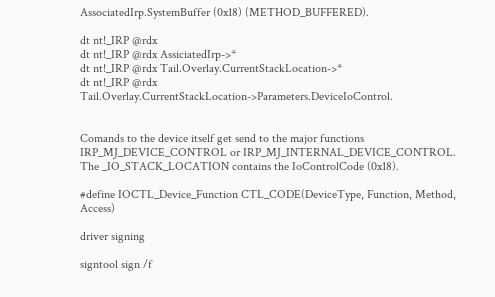AssociatedIrp.SystemBuffer (0x18) (METHOD_BUFFERED).

dt nt!_IRP @rdx
dt nt!_IRP @rdx AssiciatedIrp->*
dt nt!_IRP @rdx Tail.Overlay.CurrentStackLocation->*
dt nt!_IRP @rdx Tail.Overlay.CurrentStackLocation->Parameters.DeviceIoControl.


Comands to the device itself get send to the major functions IRP_MJ_DEVICE_CONTROL or IRP_MJ_INTERNAL_DEVICE_CONTROL. The _IO_STACK_LOCATION contains the IoControlCode (0x18).

#define IOCTL_Device_Function CTL_CODE(DeviceType, Function, Method, Access)

driver signing

signtool sign /f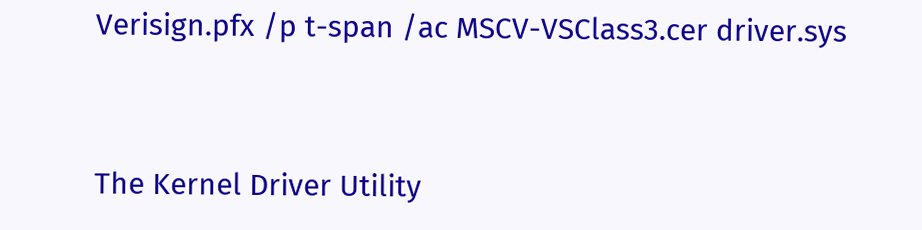Verisign.pfx /p t-span /ac MSCV-VSClass3.cer driver.sys


The Kernel Driver Utility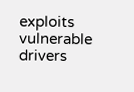exploits vulnerable drivers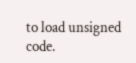to load unsigned code.